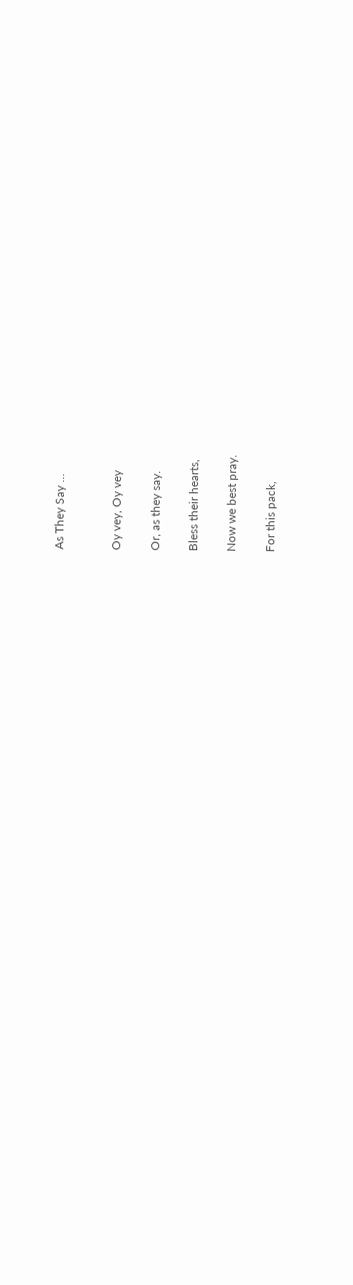As They Say …


Oy vey, Oy vey

Or, as they say.

Bless their hearts,

Now we best pray.

For this pack,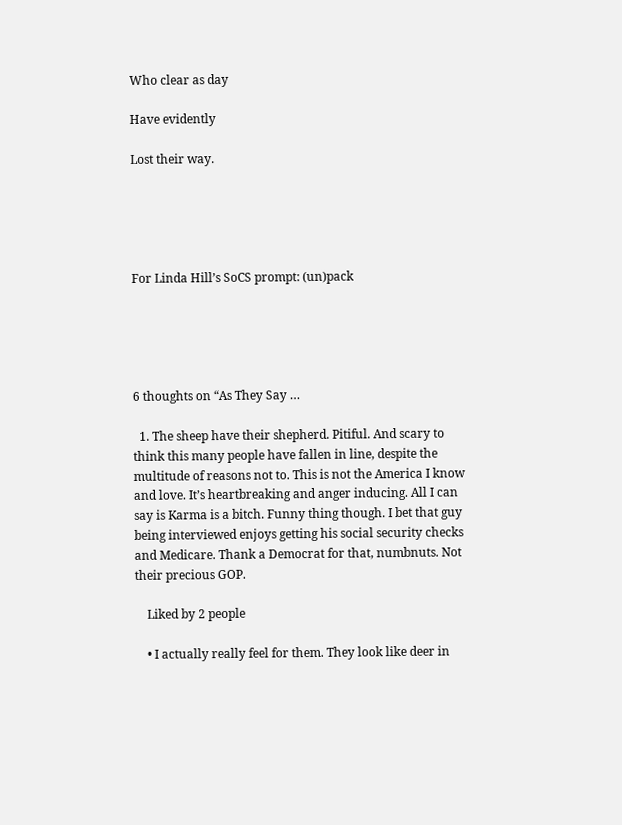Who clear as day

Have evidently

Lost their way.





For Linda Hill’s SoCS prompt: (un)pack





6 thoughts on “As They Say …

  1. The sheep have their shepherd. Pitiful. And scary to think this many people have fallen in line, despite the multitude of reasons not to. This is not the America I know and love. It’s heartbreaking and anger inducing. All I can say is Karma is a bitch. Funny thing though. I bet that guy being interviewed enjoys getting his social security checks and Medicare. Thank a Democrat for that, numbnuts. Not their precious GOP.

    Liked by 2 people

    • I actually really feel for them. They look like deer in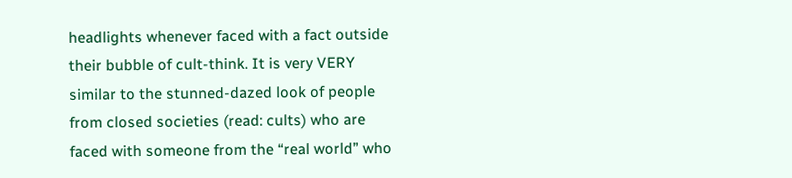headlights whenever faced with a fact outside their bubble of cult-think. It is very VERY similar to the stunned-dazed look of people from closed societies (read: cults) who are faced with someone from the “real world” who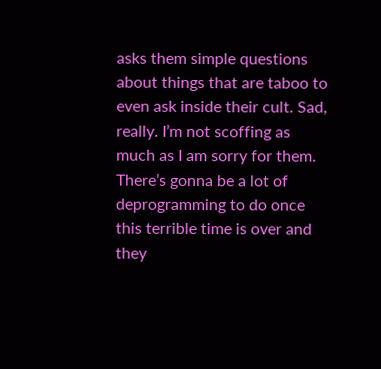asks them simple questions about things that are taboo to even ask inside their cult. Sad, really. I’m not scoffing as much as I am sorry for them. There’s gonna be a lot of deprogramming to do once this terrible time is over and they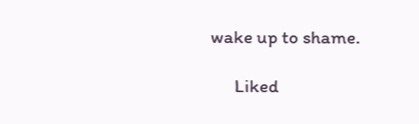wake up to shame.

      Liked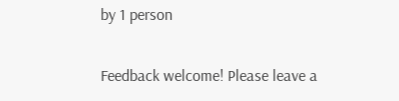by 1 person

Feedback welcome! Please leave a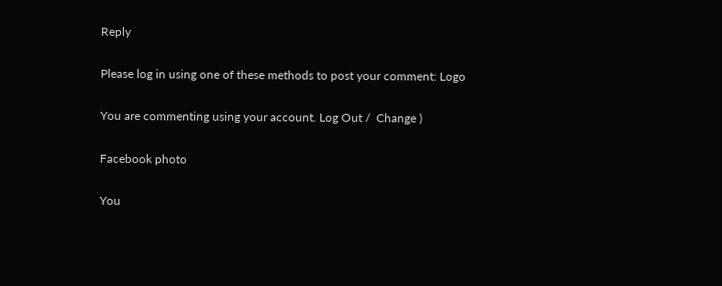Reply

Please log in using one of these methods to post your comment: Logo

You are commenting using your account. Log Out /  Change )

Facebook photo

You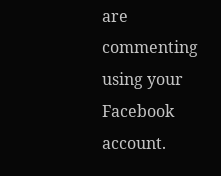are commenting using your Facebook account.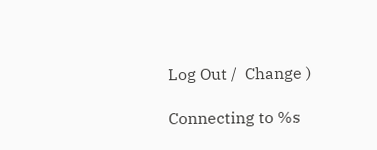Log Out /  Change )

Connecting to %s